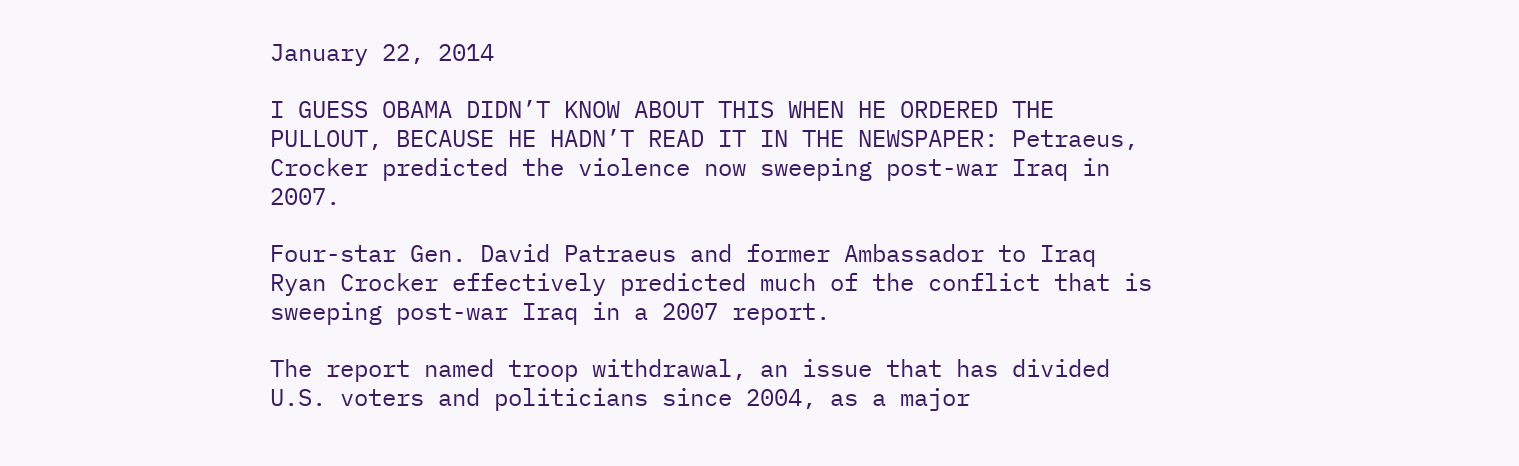January 22, 2014

I GUESS OBAMA DIDN’T KNOW ABOUT THIS WHEN HE ORDERED THE PULLOUT, BECAUSE HE HADN’T READ IT IN THE NEWSPAPER: Petraeus, Crocker predicted the violence now sweeping post-war Iraq in 2007.

Four-star Gen. David Patraeus and former Ambassador to Iraq Ryan Crocker effectively predicted much of the conflict that is sweeping post-war Iraq in a 2007 report.

The report named troop withdrawal, an issue that has divided U.S. voters and politicians since 2004, as a major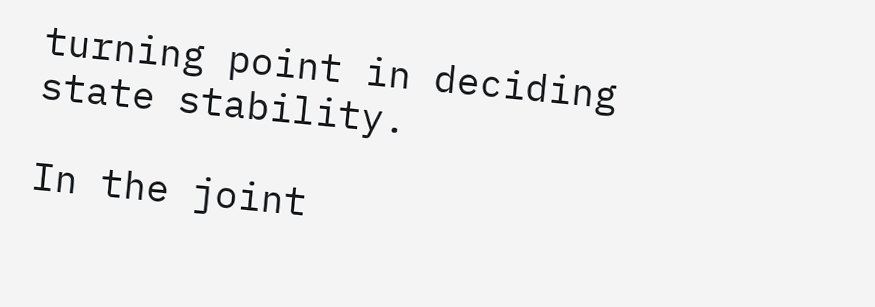turning point in deciding state stability.

In the joint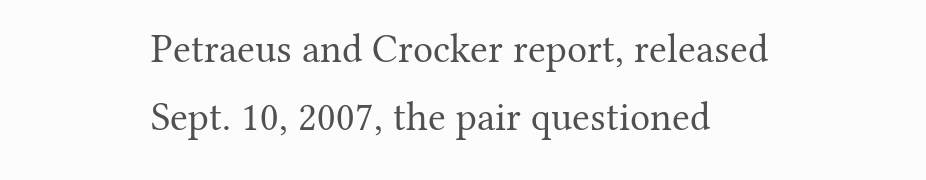Petraeus and Crocker report, released Sept. 10, 2007, the pair questioned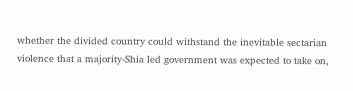whether the divided country could withstand the inevitable sectarian violence that a majority-Shia led government was expected to take on,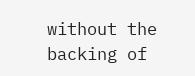without the backing of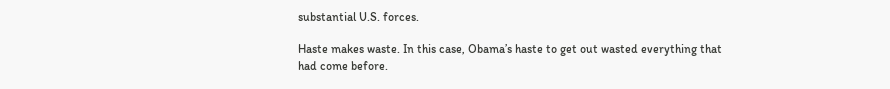substantial U.S. forces.

Haste makes waste. In this case, Obama’s haste to get out wasted everything that had come before.